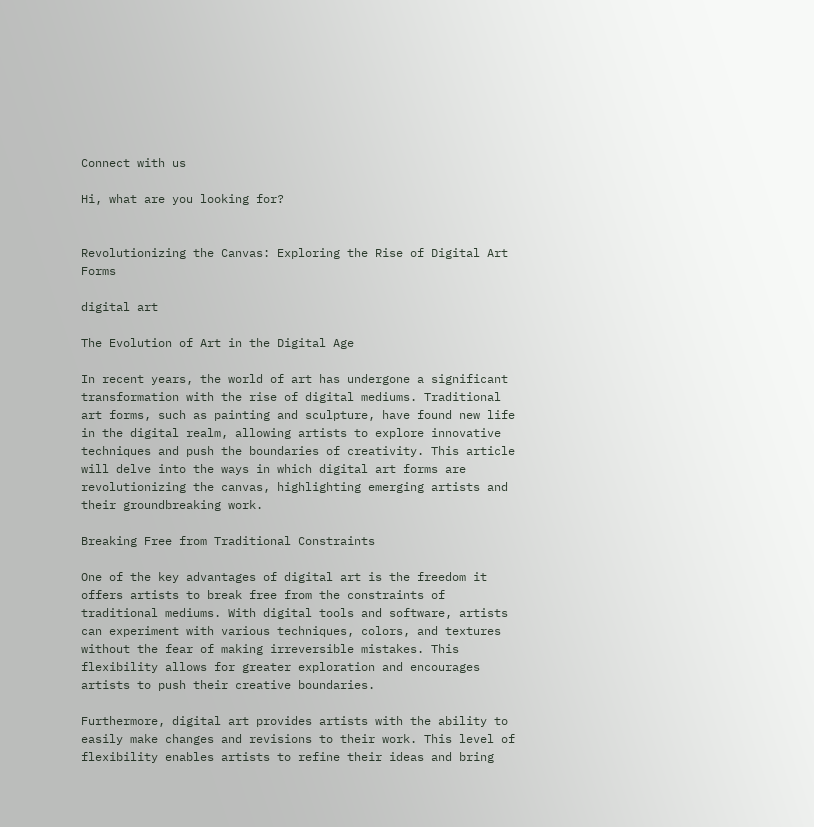Connect with us

Hi, what are you looking for?


Revolutionizing the Canvas: Exploring the Rise of Digital Art Forms

digital art

The Evolution of Art in the Digital Age

In recent years, the world of art has undergone a significant transformation with the rise of digital mediums. Traditional art forms, such as painting and sculpture, have found new life in the digital realm, allowing artists to explore innovative techniques and push the boundaries of creativity. This article will delve into the ways in which digital art forms are revolutionizing the canvas, highlighting emerging artists and their groundbreaking work.

Breaking Free from Traditional Constraints

One of the key advantages of digital art is the freedom it offers artists to break free from the constraints of traditional mediums. With digital tools and software, artists can experiment with various techniques, colors, and textures without the fear of making irreversible mistakes. This flexibility allows for greater exploration and encourages artists to push their creative boundaries.

Furthermore, digital art provides artists with the ability to easily make changes and revisions to their work. This level of flexibility enables artists to refine their ideas and bring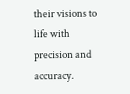their visions to life with precision and accuracy.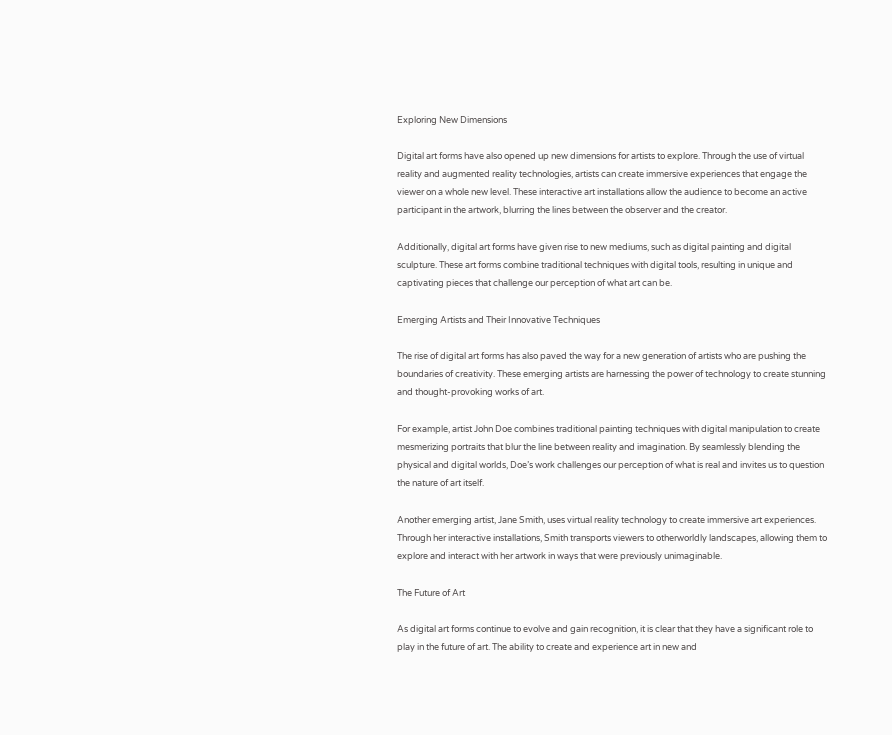Exploring New Dimensions

Digital art forms have also opened up new dimensions for artists to explore. Through the use of virtual reality and augmented reality technologies, artists can create immersive experiences that engage the viewer on a whole new level. These interactive art installations allow the audience to become an active participant in the artwork, blurring the lines between the observer and the creator.

Additionally, digital art forms have given rise to new mediums, such as digital painting and digital sculpture. These art forms combine traditional techniques with digital tools, resulting in unique and captivating pieces that challenge our perception of what art can be.

Emerging Artists and Their Innovative Techniques

The rise of digital art forms has also paved the way for a new generation of artists who are pushing the boundaries of creativity. These emerging artists are harnessing the power of technology to create stunning and thought-provoking works of art.

For example, artist John Doe combines traditional painting techniques with digital manipulation to create mesmerizing portraits that blur the line between reality and imagination. By seamlessly blending the physical and digital worlds, Doe’s work challenges our perception of what is real and invites us to question the nature of art itself.

Another emerging artist, Jane Smith, uses virtual reality technology to create immersive art experiences. Through her interactive installations, Smith transports viewers to otherworldly landscapes, allowing them to explore and interact with her artwork in ways that were previously unimaginable.

The Future of Art

As digital art forms continue to evolve and gain recognition, it is clear that they have a significant role to play in the future of art. The ability to create and experience art in new and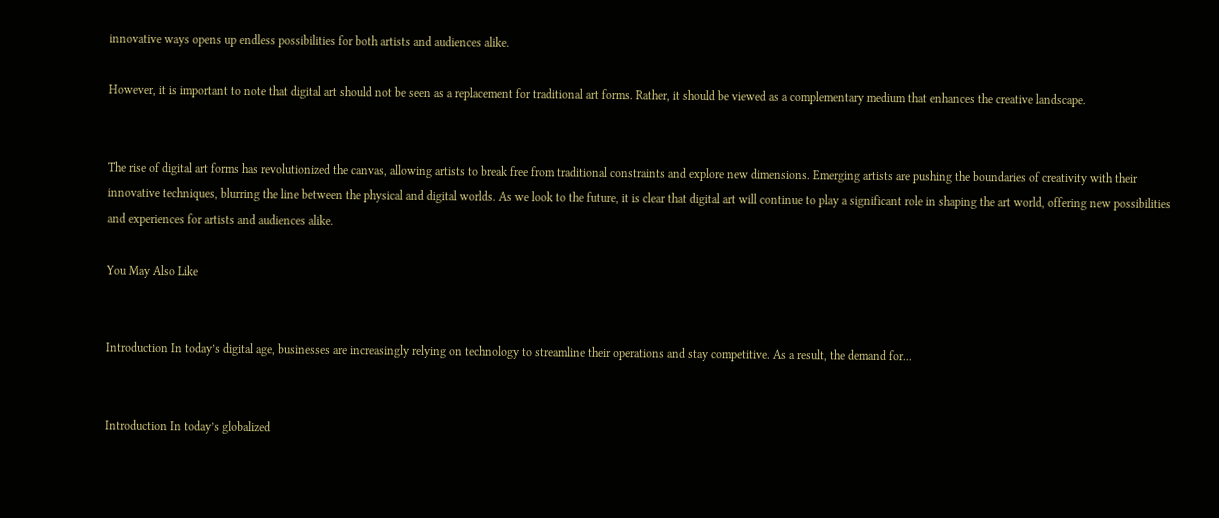innovative ways opens up endless possibilities for both artists and audiences alike.

However, it is important to note that digital art should not be seen as a replacement for traditional art forms. Rather, it should be viewed as a complementary medium that enhances the creative landscape.


The rise of digital art forms has revolutionized the canvas, allowing artists to break free from traditional constraints and explore new dimensions. Emerging artists are pushing the boundaries of creativity with their innovative techniques, blurring the line between the physical and digital worlds. As we look to the future, it is clear that digital art will continue to play a significant role in shaping the art world, offering new possibilities and experiences for artists and audiences alike.

You May Also Like


Introduction In today’s digital age, businesses are increasingly relying on technology to streamline their operations and stay competitive. As a result, the demand for...


Introduction In today’s globalized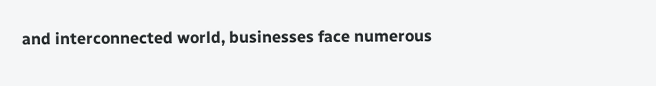and interconnected world, businesses face numerous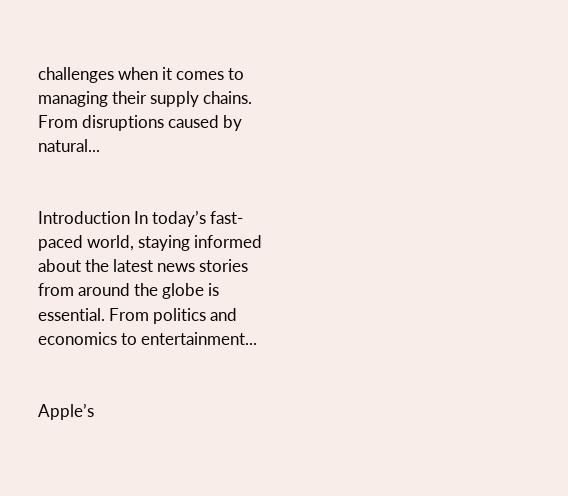challenges when it comes to managing their supply chains. From disruptions caused by natural...


Introduction In today’s fast-paced world, staying informed about the latest news stories from around the globe is essential. From politics and economics to entertainment...


Apple’s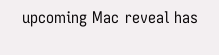upcoming Mac reveal has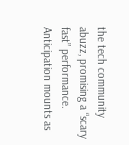the tech community abuzz, promising a “scary fast” performance. Anticipation mounts as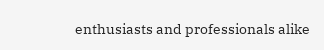enthusiasts and professionals alike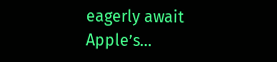eagerly await Apple’s...